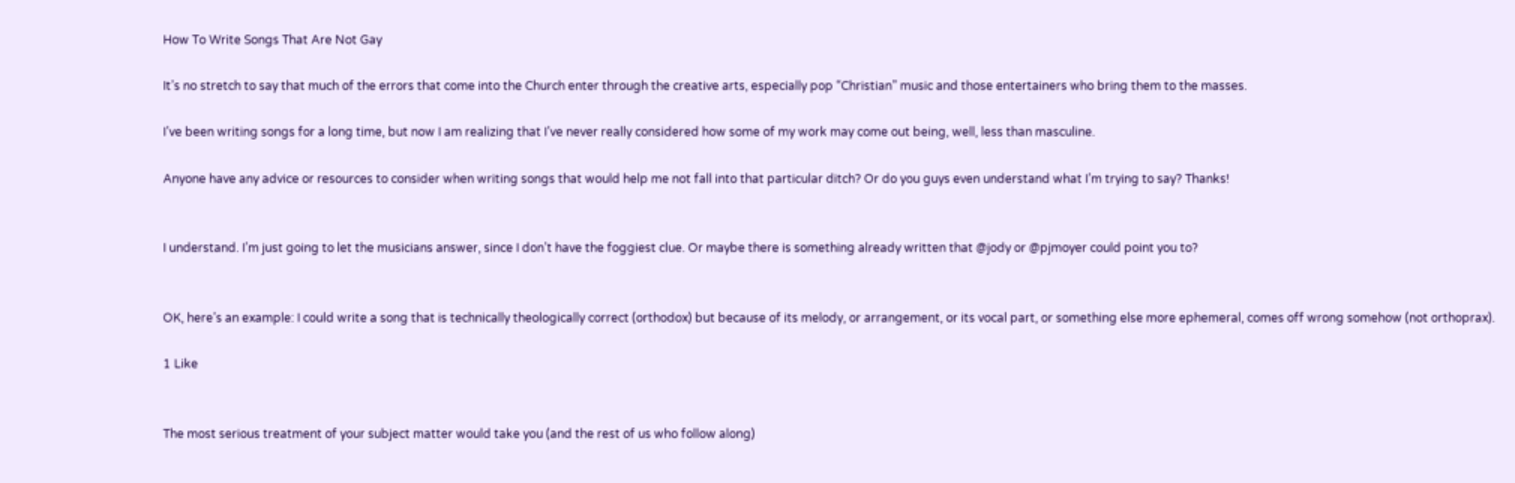How To Write Songs That Are Not Gay

It’s no stretch to say that much of the errors that come into the Church enter through the creative arts, especially pop “Christian” music and those entertainers who bring them to the masses.

I’ve been writing songs for a long time, but now I am realizing that I’ve never really considered how some of my work may come out being, well, less than masculine.

Anyone have any advice or resources to consider when writing songs that would help me not fall into that particular ditch? Or do you guys even understand what I’m trying to say? Thanks!


I understand. I’m just going to let the musicians answer, since I don’t have the foggiest clue. Or maybe there is something already written that @jody or @pjmoyer could point you to?


OK, here’s an example: I could write a song that is technically theologically correct (orthodox) but because of its melody, or arrangement, or its vocal part, or something else more ephemeral, comes off wrong somehow (not orthoprax).

1 Like


The most serious treatment of your subject matter would take you (and the rest of us who follow along)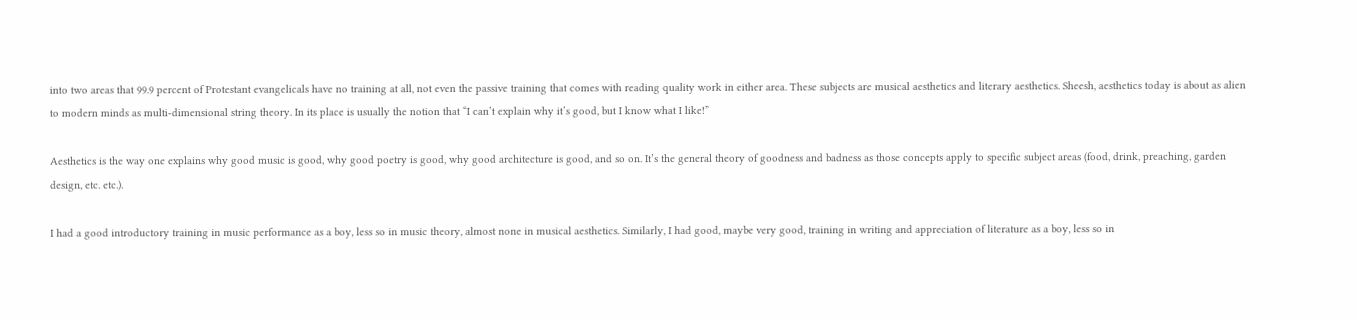into two areas that 99.9 percent of Protestant evangelicals have no training at all, not even the passive training that comes with reading quality work in either area. These subjects are musical aesthetics and literary aesthetics. Sheesh, aesthetics today is about as alien to modern minds as multi-dimensional string theory. In its place is usually the notion that “I can’t explain why it’s good, but I know what I like!”

Aesthetics is the way one explains why good music is good, why good poetry is good, why good architecture is good, and so on. It’s the general theory of goodness and badness as those concepts apply to specific subject areas (food, drink, preaching, garden design, etc. etc.).

I had a good introductory training in music performance as a boy, less so in music theory, almost none in musical aesthetics. Similarly, I had good, maybe very good, training in writing and appreciation of literature as a boy, less so in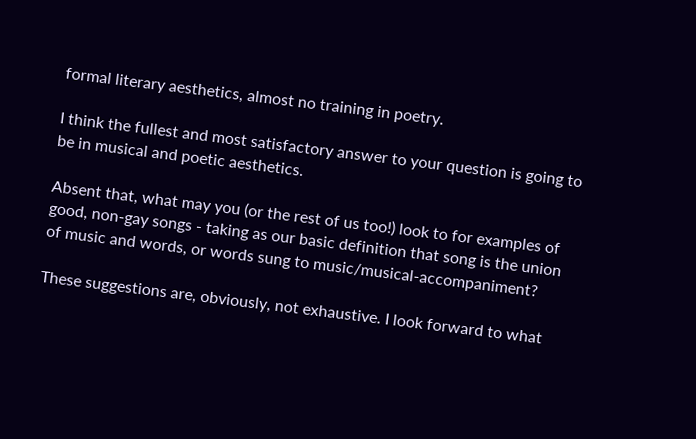formal literary aesthetics, almost no training in poetry.

I think the fullest and most satisfactory answer to your question is going to be in musical and poetic aesthetics.

Absent that, what may you (or the rest of us too!) look to for examples of good, non-gay songs - taking as our basic definition that song is the union of music and words, or words sung to music/musical-accompaniment?

These suggestions are, obviously, not exhaustive. I look forward to what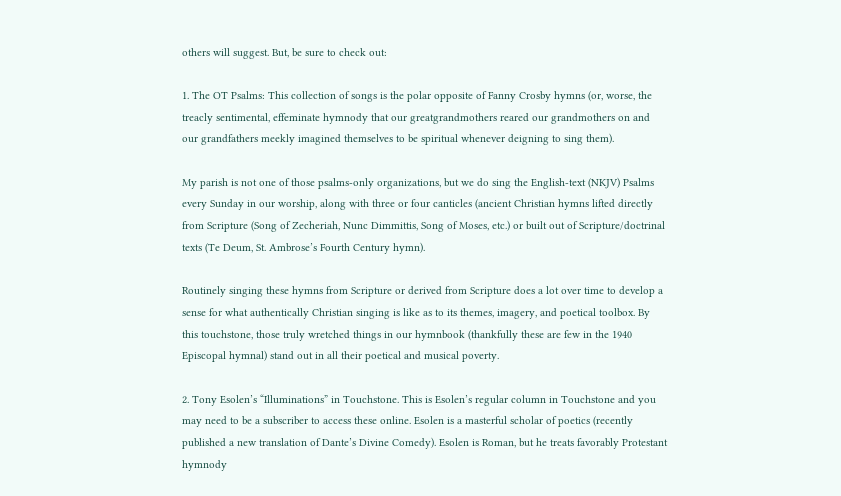others will suggest. But, be sure to check out:

1. The OT Psalms: This collection of songs is the polar opposite of Fanny Crosby hymns (or, worse, the treacly sentimental, effeminate hymnody that our greatgrandmothers reared our grandmothers on and our grandfathers meekly imagined themselves to be spiritual whenever deigning to sing them).

My parish is not one of those psalms-only organizations, but we do sing the English-text (NKJV) Psalms every Sunday in our worship, along with three or four canticles (ancient Christian hymns lifted directly from Scripture (Song of Zecheriah, Nunc Dimmittis, Song of Moses, etc.) or built out of Scripture/doctrinal texts (Te Deum, St. Ambrose’s Fourth Century hymn).

Routinely singing these hymns from Scripture or derived from Scripture does a lot over time to develop a sense for what authentically Christian singing is like as to its themes, imagery, and poetical toolbox. By this touchstone, those truly wretched things in our hymnbook (thankfully these are few in the 1940 Episcopal hymnal) stand out in all their poetical and musical poverty.

2. Tony Esolen’s “Illuminations” in Touchstone. This is Esolen’s regular column in Touchstone and you may need to be a subscriber to access these online. Esolen is a masterful scholar of poetics (recently published a new translation of Dante’s Divine Comedy). Esolen is Roman, but he treats favorably Protestant hymnody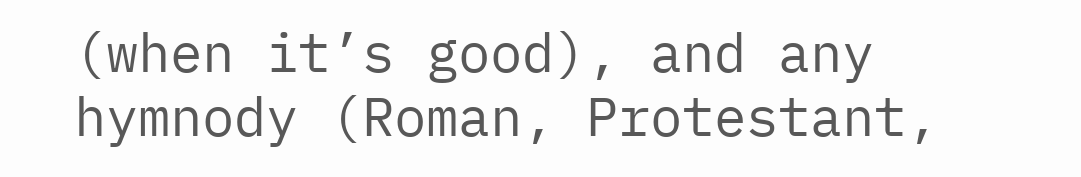(when it’s good), and any hymnody (Roman, Protestant,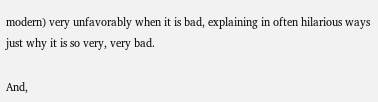modern) very unfavorably when it is bad, explaining in often hilarious ways just why it is so very, very bad.

And,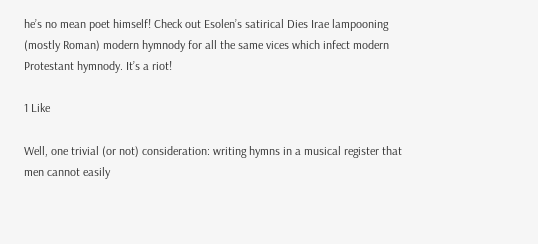he’s no mean poet himself! Check out Esolen’s satirical Dies Irae lampooning (mostly Roman) modern hymnody for all the same vices which infect modern Protestant hymnody. It’s a riot!

1 Like

Well, one trivial (or not) consideration: writing hymns in a musical register that men cannot easily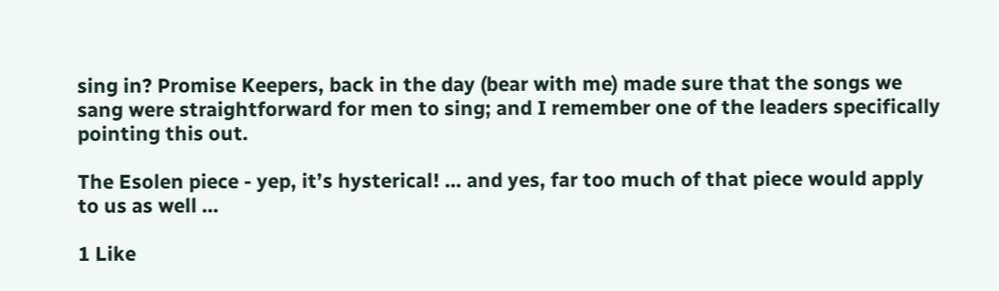sing in? Promise Keepers, back in the day (bear with me) made sure that the songs we sang were straightforward for men to sing; and I remember one of the leaders specifically pointing this out.

The Esolen piece - yep, it’s hysterical! … and yes, far too much of that piece would apply to us as well …

1 Like